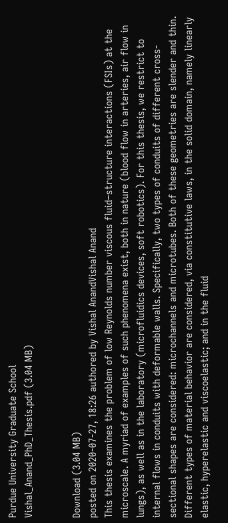Purdue University Graduate School
Vishal_Anand_PhD_Thesis.pdf (3.04 MB)


Download (3.04 MB)
posted on 2020-07-27, 18:26 authored by Vishal AnandVishal Anand
This thesis examines the problem of low Reynolds number viscous fluid–structure interactions (FSIs) at the microscale. A myriad of examples of such phenomena exist, both in nature (blood flow in arteries, air flow in lungs), as well as in the laboratory (microfluidics devices, soft robotics). For this thesis, we restrict to internal flows in conduits with deformable walls. Specifically, two types of conduits of different cross-sectional shapes are considered: microchannels and microtubes. Both of these geometries are slender and thin.
Different types of material behavior are considered, via constitutive laws, in the solid domain, namely linearly elastic, hyperelastic and viscoelastic; and in the fluid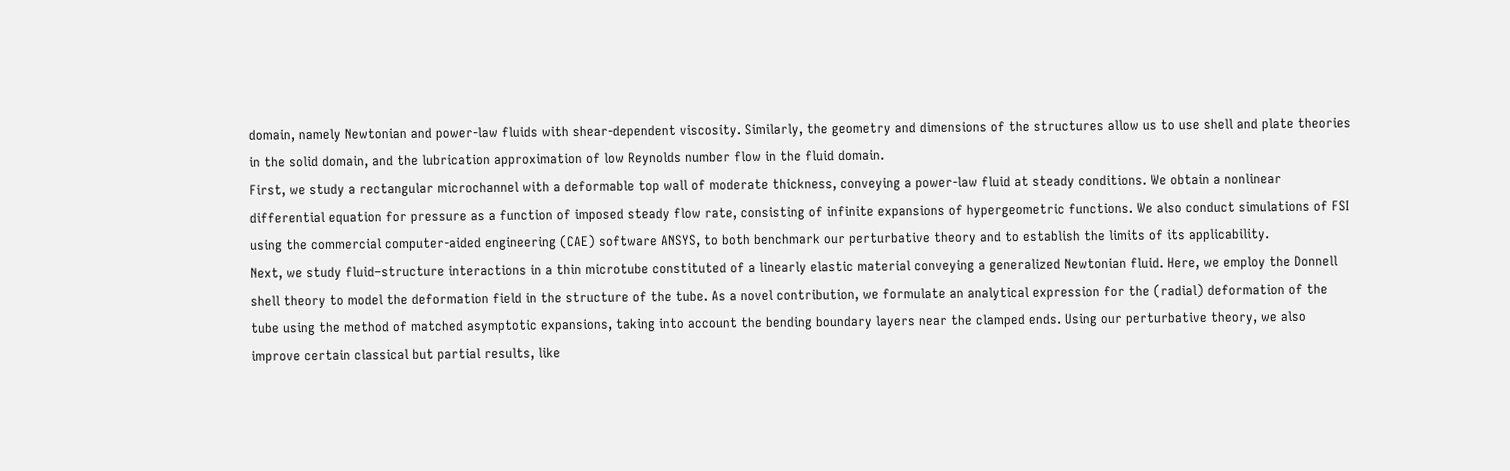domain, namely Newtonian and power-law fluids with shear-dependent viscosity. Similarly, the geometry and dimensions of the structures allow us to use shell and plate theories in the solid domain, and the lubrication approximation of low Reynolds number flow in the fluid domain.
First, we study a rectangular microchannel with a deformable top wall of moderate thickness, conveying a power-law fluid at steady conditions. We obtain a nonlinear differential equation for pressure as a function of imposed steady flow rate, consisting of infinite expansions of hypergeometric functions. We also conduct simulations of FSI using the commercial computer-aided engineering (CAE) software ANSYS, to both benchmark our perturbative theory and to establish the limits of its applicability.
Next, we study fluid–structure interactions in a thin microtube constituted of a linearly elastic material conveying a generalized Newtonian fluid. Here, we employ the Donnell shell theory to model the deformation field in the structure of the tube. As a novel contribution, we formulate an analytical expression for the (radial) deformation of the tube using the method of matched asymptotic expansions, taking into account the bending boundary layers near the clamped ends. Using our perturbative theory, we also improve certain classical but partial results, like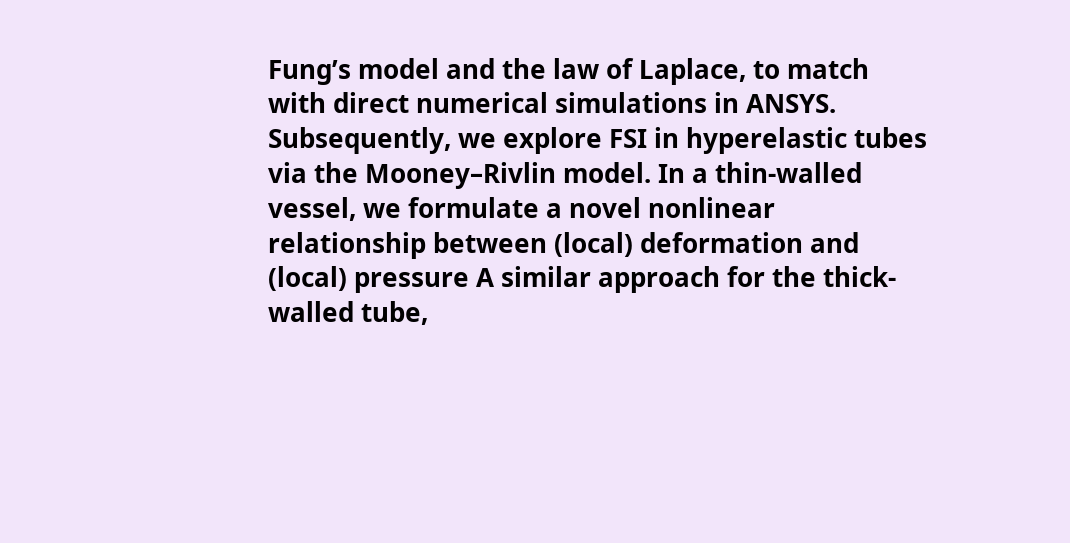Fung’s model and the law of Laplace, to match with direct numerical simulations in ANSYS.
Subsequently, we explore FSI in hyperelastic tubes via the Mooney–Rivlin model. In a thin-walled vessel, we formulate a novel nonlinear relationship between (local) deformation and (local) pressure A similar approach for the thick-walled tube,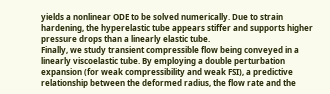yields a nonlinear ODE to be solved numerically. Due to strain hardening, the hyperelastic tube appears stiffer and supports higher pressure drops than a linearly elastic tube.
Finally, we study transient compressible flow being conveyed in a linearly viscoelastic tube. By employing a double perturbation expansion (for weak compressibility and weak FSI), a predictive relationship between the deformed radius, the flow rate and the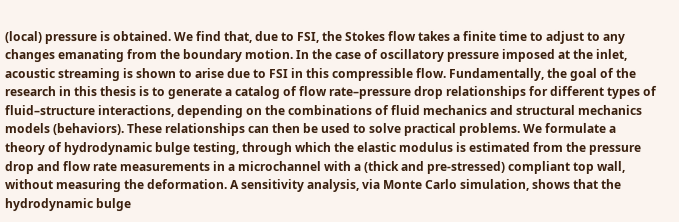(local) pressure is obtained. We find that, due to FSI, the Stokes flow takes a finite time to adjust to any changes emanating from the boundary motion. In the case of oscillatory pressure imposed at the inlet, acoustic streaming is shown to arise due to FSI in this compressible flow. Fundamentally, the goal of the research in this thesis is to generate a catalog of flow rate–pressure drop relationships for different types of fluid–structure interactions, depending on the combinations of fluid mechanics and structural mechanics models (behaviors). These relationships can then be used to solve practical problems. We formulate a theory of hydrodynamic bulge testing, through which the elastic modulus is estimated from the pressure drop and flow rate measurements in a microchannel with a (thick and pre-stressed) compliant top wall, without measuring the deformation. A sensitivity analysis, via Monte Carlo simulation, shows that the hydrodynamic bulge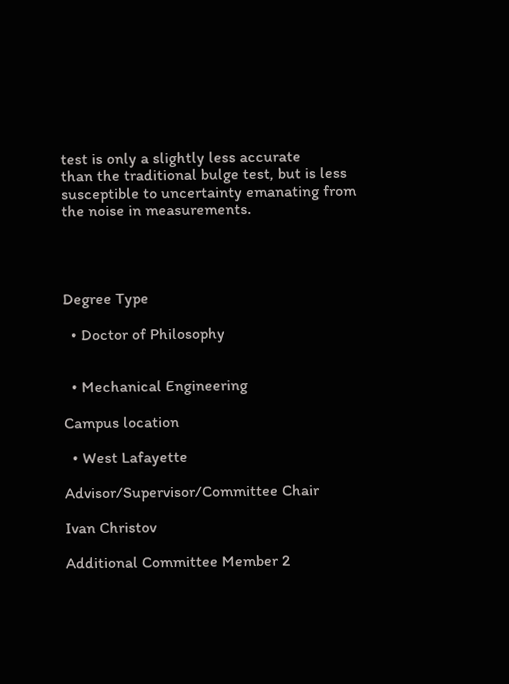test is only a slightly less accurate
than the traditional bulge test, but is less susceptible to uncertainty emanating from the noise in measurements.




Degree Type

  • Doctor of Philosophy


  • Mechanical Engineering

Campus location

  • West Lafayette

Advisor/Supervisor/Committee Chair

Ivan Christov

Additional Committee Member 2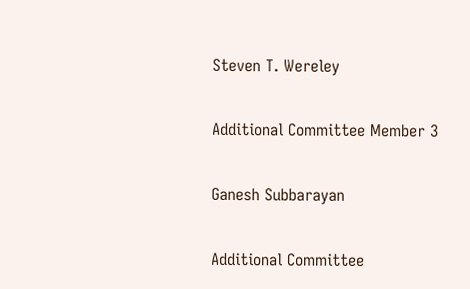Steven T. Wereley

Additional Committee Member 3

Ganesh Subbarayan

Additional Committee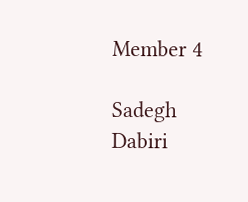Member 4

Sadegh Dabiri